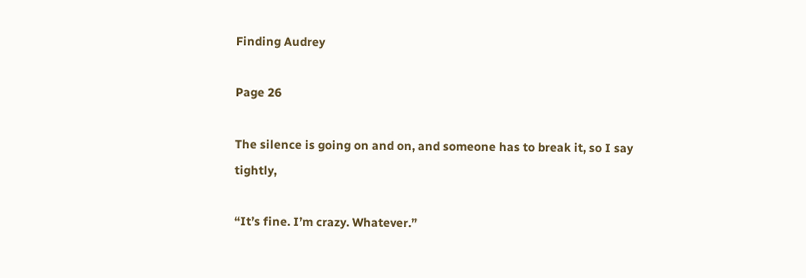Finding Audrey

Page 26

The silence is going on and on, and someone has to break it, so I say tightly,

“It’s fine. I’m crazy. Whatever.”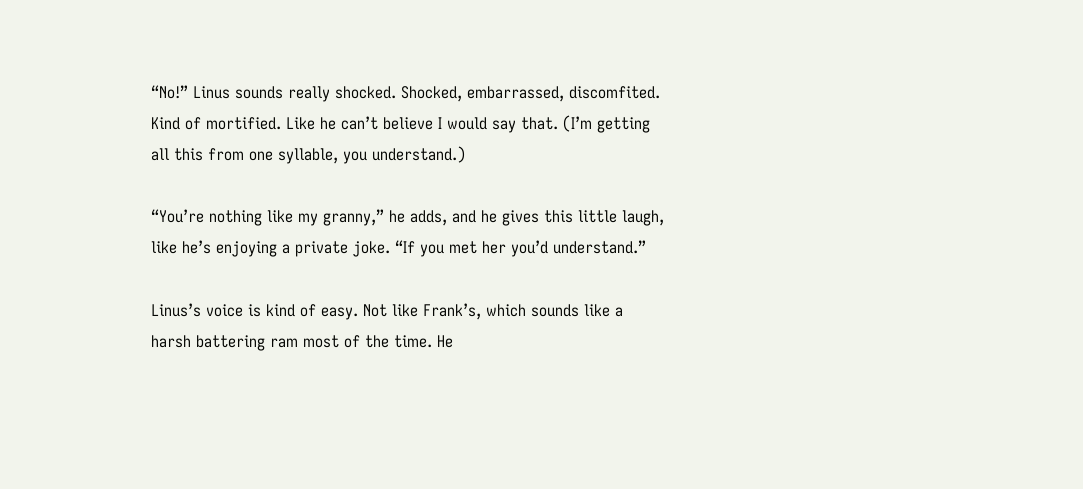“No!” Linus sounds really shocked. Shocked, embarrassed, discomfited. Kind of mortified. Like he can’t believe I would say that. (I’m getting all this from one syllable, you understand.)

“You’re nothing like my granny,” he adds, and he gives this little laugh, like he’s enjoying a private joke. “If you met her you’d understand.”

Linus’s voice is kind of easy. Not like Frank’s, which sounds like a harsh battering ram most of the time. He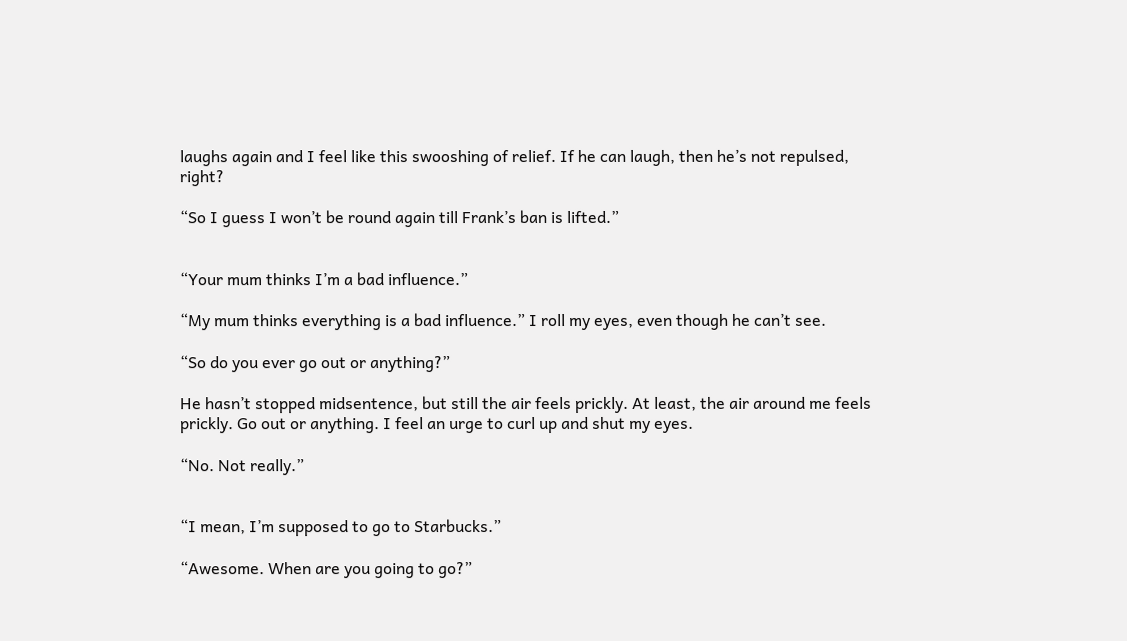laughs again and I feel like this swooshing of relief. If he can laugh, then he’s not repulsed, right?

“So I guess I won’t be round again till Frank’s ban is lifted.”


“Your mum thinks I’m a bad influence.”

“My mum thinks everything is a bad influence.” I roll my eyes, even though he can’t see.

“So do you ever go out or anything?”

He hasn’t stopped midsentence, but still the air feels prickly. At least, the air around me feels prickly. Go out or anything. I feel an urge to curl up and shut my eyes.

“No. Not really.”


“I mean, I’m supposed to go to Starbucks.”

“Awesome. When are you going to go?”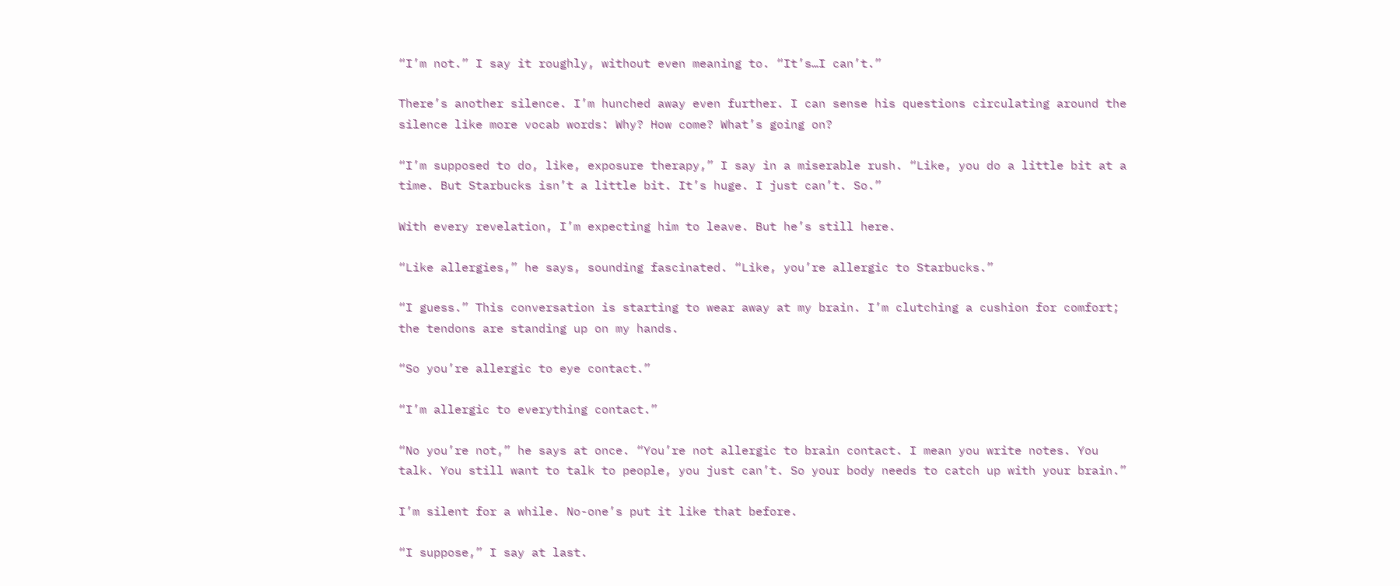“I’m not.” I say it roughly, without even meaning to. “It’s…I can’t.”

There’s another silence. I’m hunched away even further. I can sense his questions circulating around the silence like more vocab words: Why? How come? What’s going on?

“I’m supposed to do, like, exposure therapy,” I say in a miserable rush. “Like, you do a little bit at a time. But Starbucks isn’t a little bit. It’s huge. I just can’t. So.”

With every revelation, I’m expecting him to leave. But he’s still here.

“Like allergies,” he says, sounding fascinated. “Like, you’re allergic to Starbucks.”

“I guess.” This conversation is starting to wear away at my brain. I’m clutching a cushion for comfort; the tendons are standing up on my hands.

“So you’re allergic to eye contact.”

“I’m allergic to everything contact.”

“No you’re not,” he says at once. “You’re not allergic to brain contact. I mean you write notes. You talk. You still want to talk to people, you just can’t. So your body needs to catch up with your brain.”

I’m silent for a while. No-one’s put it like that before.

“I suppose,” I say at last.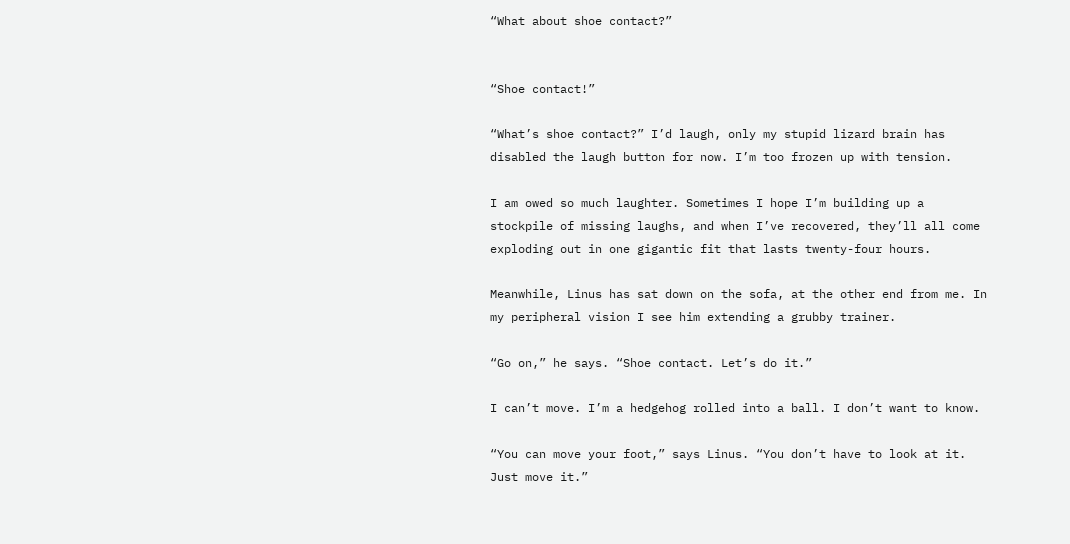“What about shoe contact?”


“Shoe contact!”

“What’s shoe contact?” I’d laugh, only my stupid lizard brain has disabled the laugh button for now. I’m too frozen up with tension.

I am owed so much laughter. Sometimes I hope I’m building up a stockpile of missing laughs, and when I’ve recovered, they’ll all come exploding out in one gigantic fit that lasts twenty-four hours.

Meanwhile, Linus has sat down on the sofa, at the other end from me. In my peripheral vision I see him extending a grubby trainer.

“Go on,” he says. “Shoe contact. Let’s do it.”

I can’t move. I’m a hedgehog rolled into a ball. I don’t want to know.

“You can move your foot,” says Linus. “You don’t have to look at it. Just move it.”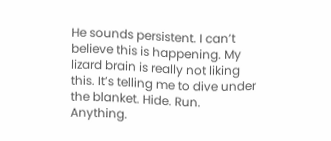He sounds persistent. I can’t believe this is happening. My lizard brain is really not liking this. It’s telling me to dive under the blanket. Hide. Run. Anything.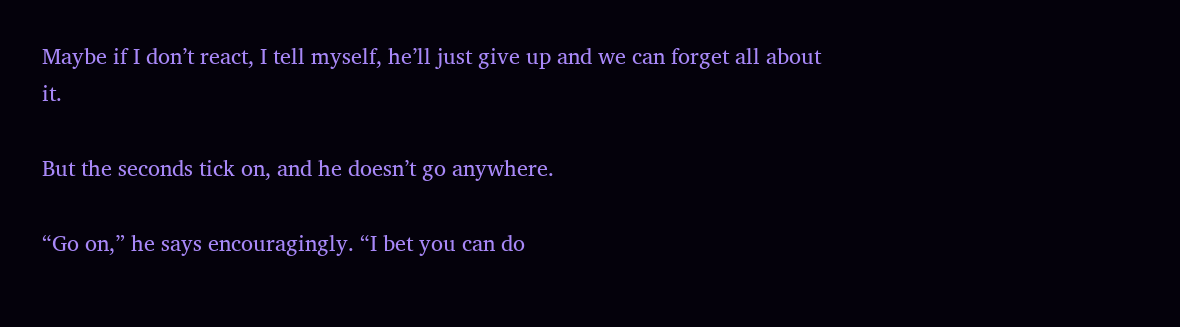Maybe if I don’t react, I tell myself, he’ll just give up and we can forget all about it.

But the seconds tick on, and he doesn’t go anywhere.

“Go on,” he says encouragingly. “I bet you can do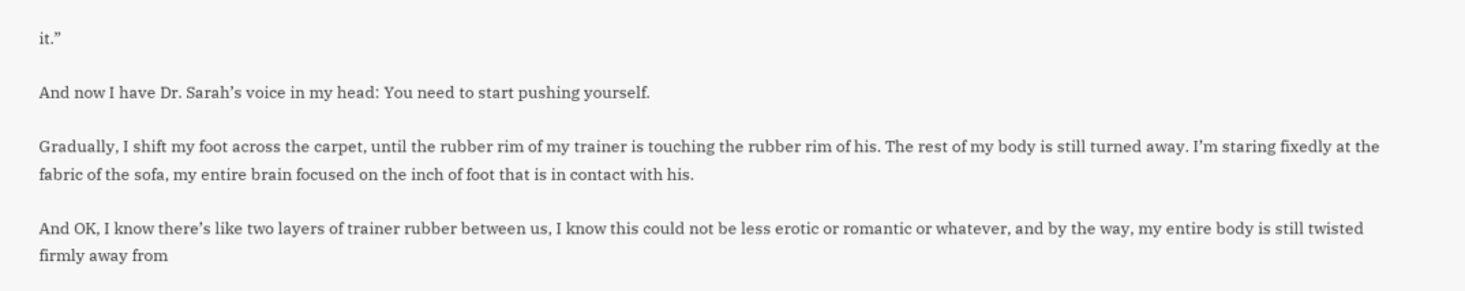it.”

And now I have Dr. Sarah’s voice in my head: You need to start pushing yourself.

Gradually, I shift my foot across the carpet, until the rubber rim of my trainer is touching the rubber rim of his. The rest of my body is still turned away. I’m staring fixedly at the fabric of the sofa, my entire brain focused on the inch of foot that is in contact with his.

And OK, I know there’s like two layers of trainer rubber between us, I know this could not be less erotic or romantic or whatever, and by the way, my entire body is still twisted firmly away from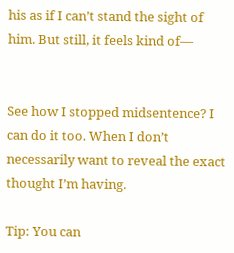his as if I can’t stand the sight of him. But still, it feels kind of—


See how I stopped midsentence? I can do it too. When I don’t necessarily want to reveal the exact thought I’m having.

Tip: You can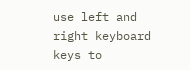use left and right keyboard keys to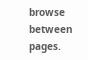browse between pages.